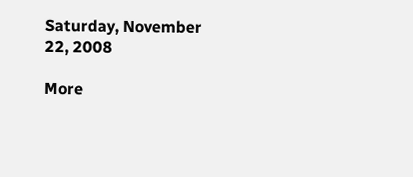Saturday, November 22, 2008

More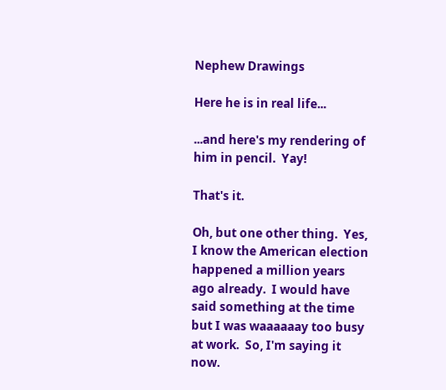Nephew Drawings

Here he is in real life...

...and here's my rendering of him in pencil.  Yay!

That's it.

Oh, but one other thing.  Yes, I know the American election happened a million years ago already.  I would have said something at the time but I was waaaaaay too busy at work.  So, I'm saying it now.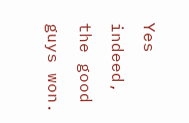Yes indeed, the good guys won.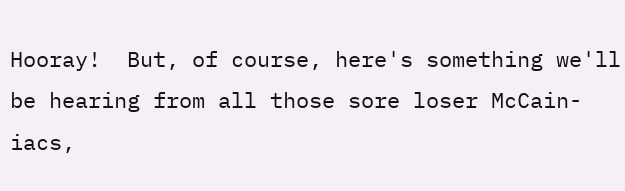Hooray!  But, of course, here's something we'll be hearing from all those sore loser McCain-iacs,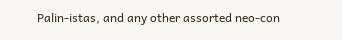Palin-istas, and any other assorted neo-con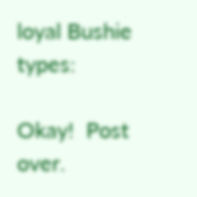loyal Bushie types:

Okay!  Post over.